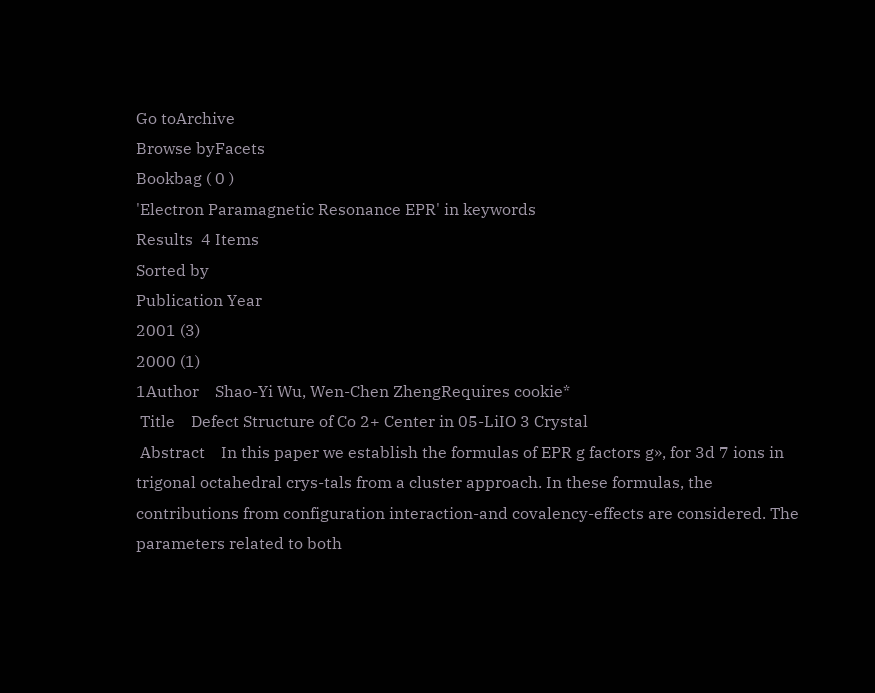Go toArchive
Browse byFacets
Bookbag ( 0 )
'Electron Paramagnetic Resonance EPR' in keywords
Results  4 Items
Sorted by
Publication Year
2001 (3)
2000 (1)
1Author    Shao-Yi Wu, Wen-Chen ZhengRequires cookie*
 Title    Defect Structure of Co 2+ Center in 05-LiIO 3 Crystal
 Abstract    In this paper we establish the formulas of EPR g factors g», for 3d 7 ions in trigonal octahedral crys-tals from a cluster approach. In these formulas, the contributions from configuration interaction-and covalency-effects are considered. The parameters related to both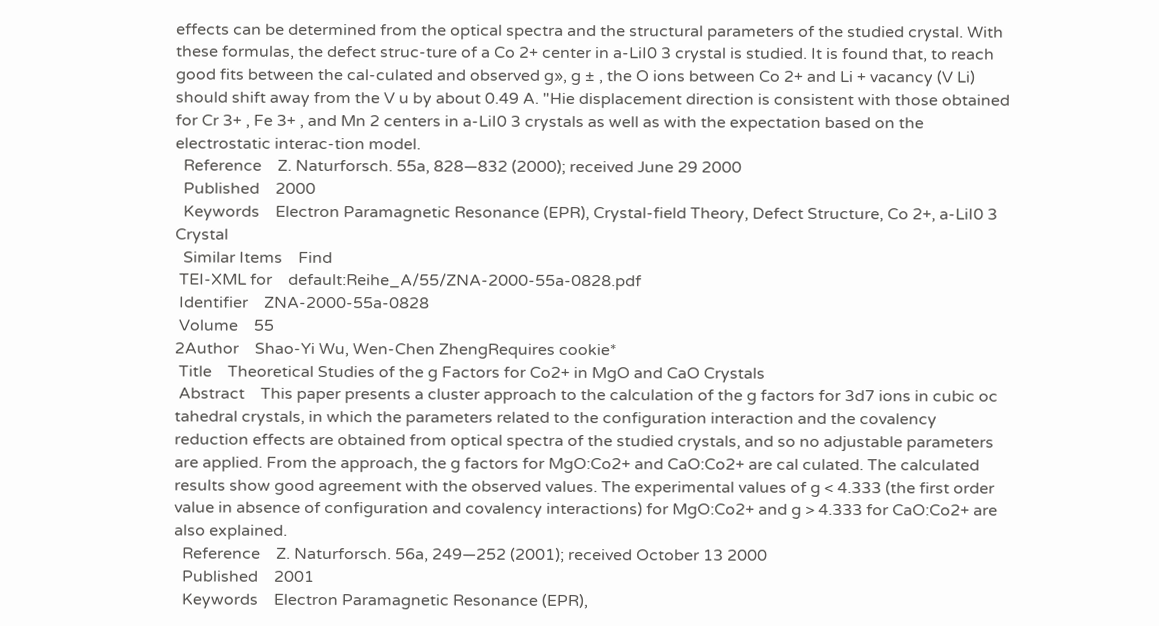effects can be determined from the optical spectra and the structural parameters of the studied crystal. With these formulas, the defect struc-ture of a Co 2+ center in a-LiI0 3 crystal is studied. It is found that, to reach good fits between the cal-culated and observed g», g ± , the O ions between Co 2+ and Li + vacancy (V Li) should shift away from the V u by about 0.49 A. "Hie displacement direction is consistent with those obtained for Cr 3+ , Fe 3+ , and Mn 2 centers in a-LiI0 3 crystals as well as with the expectation based on the electrostatic interac-tion model.
  Reference    Z. Naturforsch. 55a, 828—832 (2000); received June 29 2000
  Published    2000
  Keywords    Electron Paramagnetic Resonance (EPR), Crystal-field Theory, Defect Structure, Co 2+, a-LiI0 3 Crystal
  Similar Items    Find
 TEI-XML for    default:Reihe_A/55/ZNA-2000-55a-0828.pdf
 Identifier    ZNA-2000-55a-0828
 Volume    55
2Author    Shao-Yi Wu, Wen-Chen ZhengRequires cookie*
 Title    Theoretical Studies of the g Factors for Co2+ in MgO and CaO Crystals
 Abstract    This paper presents a cluster approach to the calculation of the g factors for 3d7 ions in cubic oc tahedral crystals, in which the parameters related to the configuration interaction and the covalency reduction effects are obtained from optical spectra of the studied crystals, and so no adjustable parameters are applied. From the approach, the g factors for MgO:Co2+ and CaO:Co2+ are cal culated. The calculated results show good agreement with the observed values. The experimental values of g < 4.333 (the first order value in absence of configuration and covalency interactions) for MgO:Co2+ and g > 4.333 for CaO:Co2+ are also explained.
  Reference    Z. Naturforsch. 56a, 249—252 (2001); received October 13 2000
  Published    2001
  Keywords    Electron Paramagnetic Resonance (EPR),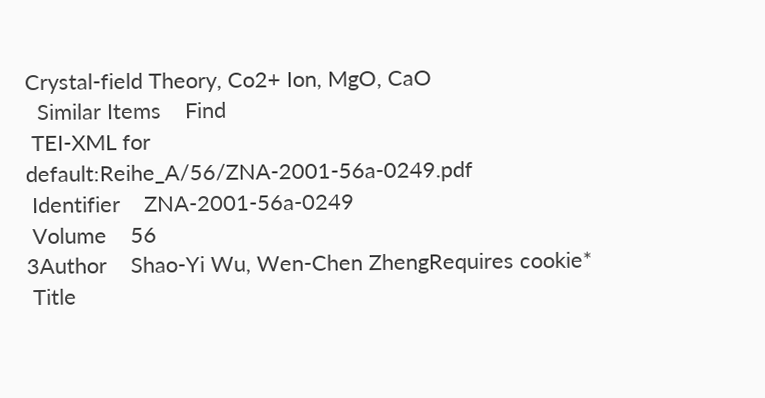Crystal-field Theory, Co2+ Ion, MgO, CaO
  Similar Items    Find
 TEI-XML for    default:Reihe_A/56/ZNA-2001-56a-0249.pdf
 Identifier    ZNA-2001-56a-0249
 Volume    56
3Author    Shao-Yi Wu, Wen-Chen ZhengRequires cookie*
 Title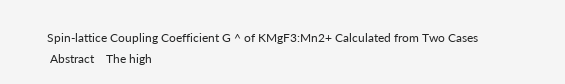Spin-lattice Coupling Coefficient G ^ of KMgF3:Mn2+ Calculated from Two Cases
 Abstract    The high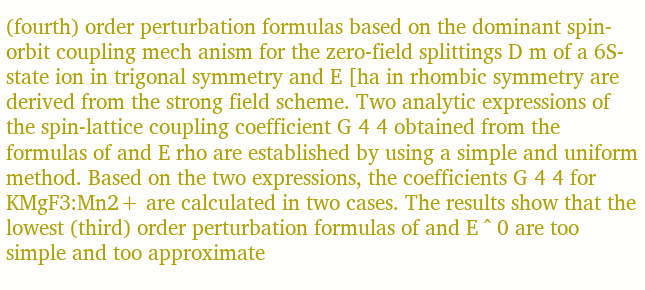(fourth) order perturbation formulas based on the dominant spin-orbit coupling mech anism for the zero-field splittings D m of a 6S-state ion in trigonal symmetry and E [ha in rhombic symmetry are derived from the strong field scheme. Two analytic expressions of the spin-lattice coupling coefficient G 4 4 obtained from the formulas of and E rho are established by using a simple and uniform method. Based on the two expressions, the coefficients G 4 4 for KMgF3:Mn2+ are calculated in two cases. The results show that the lowest (third) order perturbation formulas of and E ^ 0 are too simple and too approximate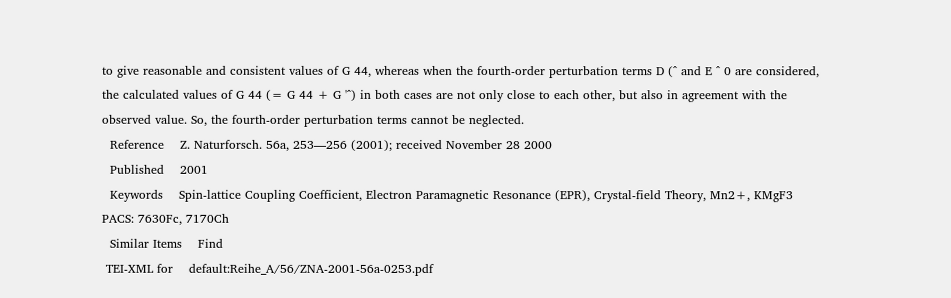to give reasonable and consistent values of G 44, whereas when the fourth-order perturbation terms D (^ and E ^ 0 are considered, the calculated values of G 44 (= G 44 + G '^) in both cases are not only close to each other, but also in agreement with the observed value. So, the fourth-order perturbation terms cannot be neglected.
  Reference    Z. Naturforsch. 56a, 253—256 (2001); received November 28 2000
  Published    2001
  Keywords    Spin-lattice Coupling Coefficient, Electron Paramagnetic Resonance (EPR), Crystal-field Theory, Mn2+, KMgF3 PACS: 7630Fc, 7170Ch
  Similar Items    Find
 TEI-XML for    default:Reihe_A/56/ZNA-2001-56a-0253.pdf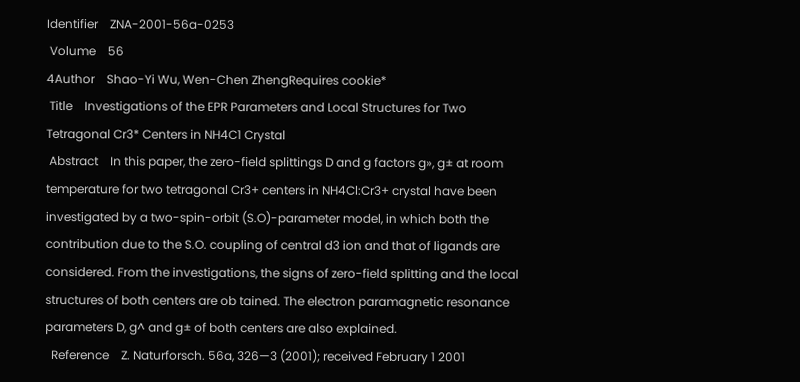Identifier    ZNA-2001-56a-0253
 Volume    56
4Author    Shao-Yi Wu, Wen-Chen ZhengRequires cookie*
 Title    Investigations of the EPR Parameters and Local Structures for Two Tetragonal Cr3* Centers in NH4C1 Crystal
 Abstract    In this paper, the zero-field splittings D and g factors g», g± at room temperature for two tetragonal Cr3+ centers in NH4Cl:Cr3+ crystal have been investigated by a two-spin-orbit (S.O)-parameter model, in which both the contribution due to the S.O. coupling of central d3 ion and that of ligands are considered. From the investigations, the signs of zero-field splitting and the local structures of both centers are ob tained. The electron paramagnetic resonance parameters D, g^ and g± of both centers are also explained.
  Reference    Z. Naturforsch. 56a, 326—3 (2001); received February 1 2001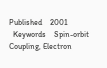Published    2001
  Keywords    Spin-orbit Coupling, Electron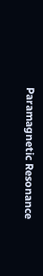Paramagnetic Resonance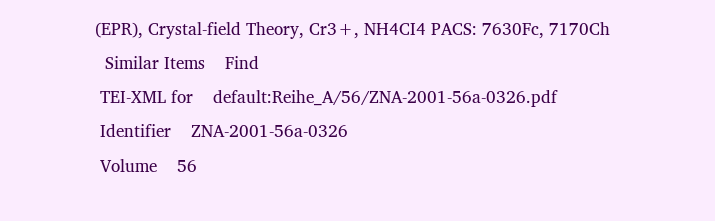(EPR), Crystal-field Theory, Cr3+, NH4CI4 PACS: 7630Fc, 7170Ch
  Similar Items    Find
 TEI-XML for    default:Reihe_A/56/ZNA-2001-56a-0326.pdf
 Identifier    ZNA-2001-56a-0326
 Volume    56